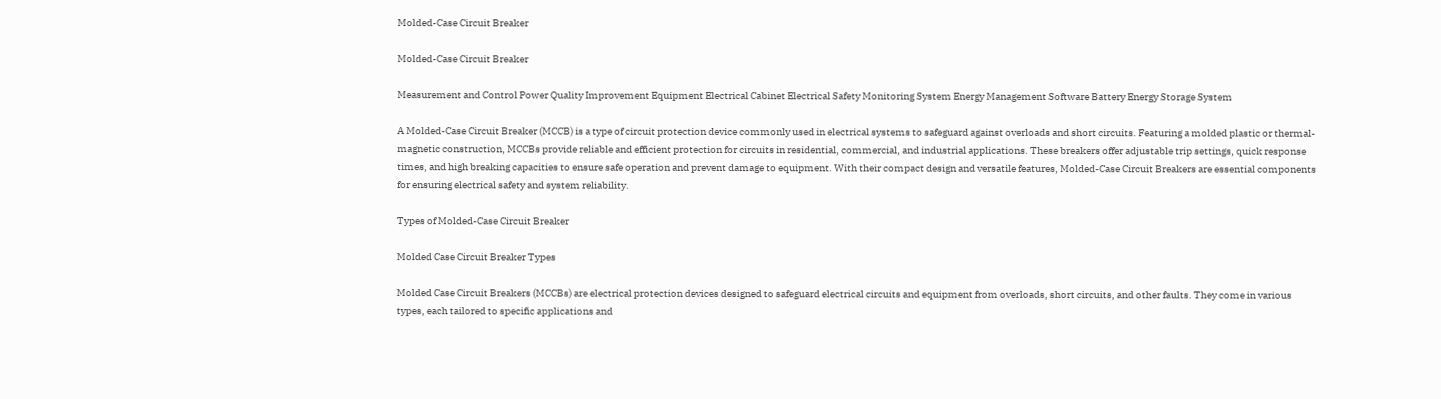Molded-Case Circuit Breaker

Molded-Case Circuit Breaker

Measurement and Control Power Quality Improvement Equipment Electrical Cabinet Electrical Safety Monitoring System Energy Management Software Battery Energy Storage System

A Molded-Case Circuit Breaker (MCCB) is a type of circuit protection device commonly used in electrical systems to safeguard against overloads and short circuits. Featuring a molded plastic or thermal-magnetic construction, MCCBs provide reliable and efficient protection for circuits in residential, commercial, and industrial applications. These breakers offer adjustable trip settings, quick response times, and high breaking capacities to ensure safe operation and prevent damage to equipment. With their compact design and versatile features, Molded-Case Circuit Breakers are essential components for ensuring electrical safety and system reliability.

Types of Molded-Case Circuit Breaker

Molded Case Circuit Breaker Types

Molded Case Circuit Breakers (MCCBs) are electrical protection devices designed to safeguard electrical circuits and equipment from overloads, short circuits, and other faults. They come in various types, each tailored to specific applications and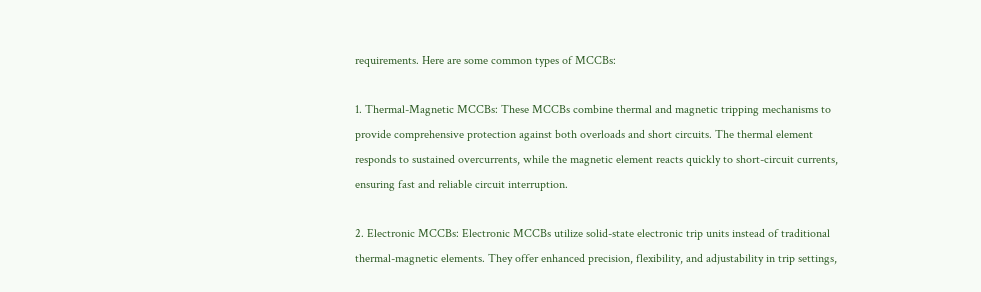requirements. Here are some common types of MCCBs:

1. Thermal-Magnetic MCCBs: These MCCBs combine thermal and magnetic tripping mechanisms to provide comprehensive protection against both overloads and short circuits. The thermal element responds to sustained overcurrents, while the magnetic element reacts quickly to short-circuit currents, ensuring fast and reliable circuit interruption.

2. Electronic MCCBs: Electronic MCCBs utilize solid-state electronic trip units instead of traditional thermal-magnetic elements. They offer enhanced precision, flexibility, and adjustability in trip settings,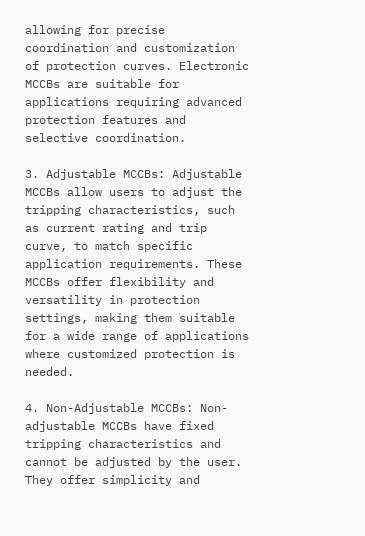allowing for precise coordination and customization of protection curves. Electronic MCCBs are suitable for applications requiring advanced protection features and selective coordination.

3. Adjustable MCCBs: Adjustable MCCBs allow users to adjust the tripping characteristics, such as current rating and trip curve, to match specific application requirements. These MCCBs offer flexibility and versatility in protection settings, making them suitable for a wide range of applications where customized protection is needed.

4. Non-Adjustable MCCBs: Non-adjustable MCCBs have fixed tripping characteristics and cannot be adjusted by the user. They offer simplicity and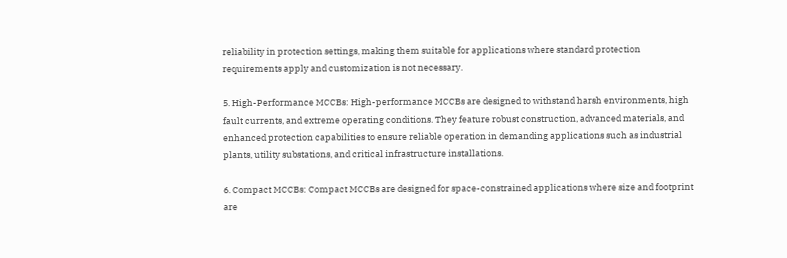reliability in protection settings, making them suitable for applications where standard protection requirements apply and customization is not necessary.

5. High-Performance MCCBs: High-performance MCCBs are designed to withstand harsh environments, high fault currents, and extreme operating conditions. They feature robust construction, advanced materials, and enhanced protection capabilities to ensure reliable operation in demanding applications such as industrial plants, utility substations, and critical infrastructure installations.

6. Compact MCCBs: Compact MCCBs are designed for space-constrained applications where size and footprint are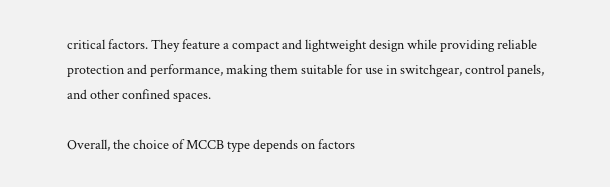critical factors. They feature a compact and lightweight design while providing reliable protection and performance, making them suitable for use in switchgear, control panels, and other confined spaces.

Overall, the choice of MCCB type depends on factors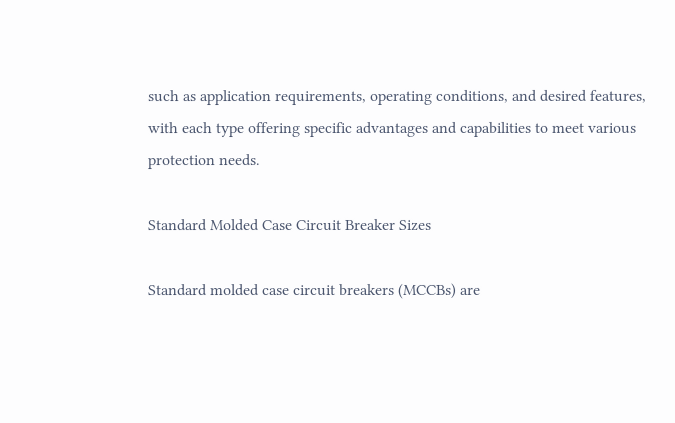such as application requirements, operating conditions, and desired features, with each type offering specific advantages and capabilities to meet various protection needs.

Standard Molded Case Circuit Breaker Sizes

Standard molded case circuit breakers (MCCBs) are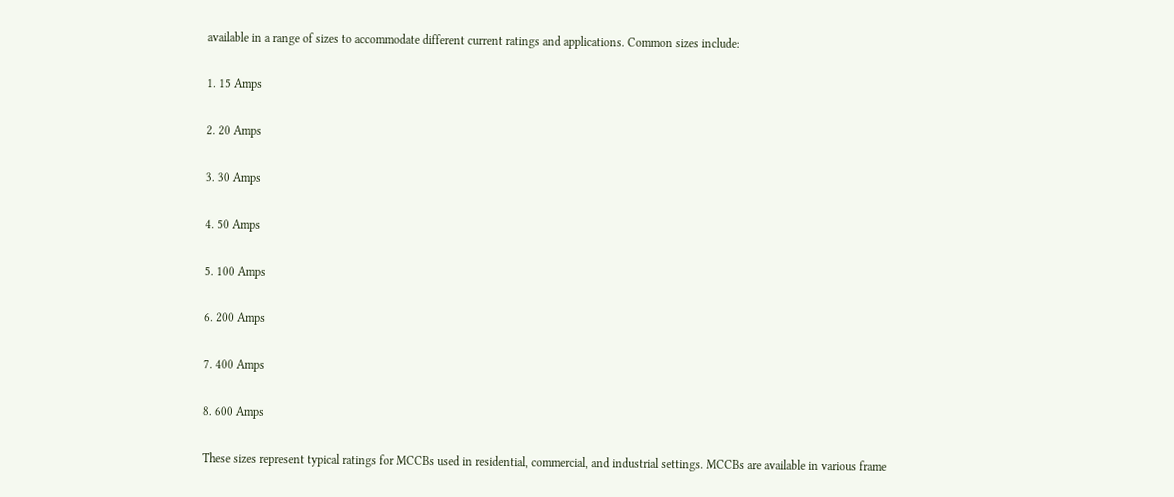available in a range of sizes to accommodate different current ratings and applications. Common sizes include:

1. 15 Amps

2. 20 Amps

3. 30 Amps

4. 50 Amps

5. 100 Amps

6. 200 Amps

7. 400 Amps

8. 600 Amps

These sizes represent typical ratings for MCCBs used in residential, commercial, and industrial settings. MCCBs are available in various frame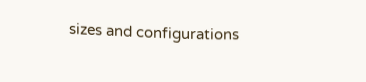sizes and configurations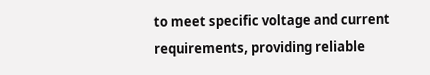to meet specific voltage and current requirements, providing reliable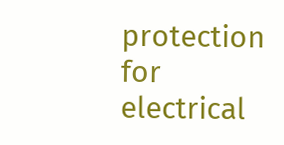protection for electrical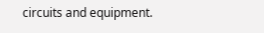circuits and equipment.